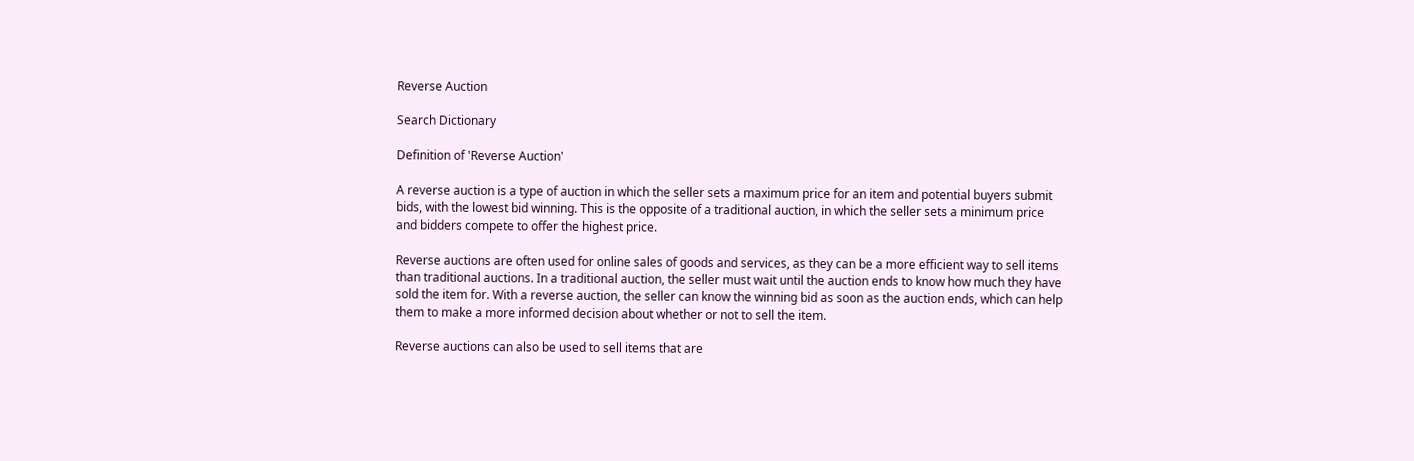Reverse Auction

Search Dictionary

Definition of 'Reverse Auction'

A reverse auction is a type of auction in which the seller sets a maximum price for an item and potential buyers submit bids, with the lowest bid winning. This is the opposite of a traditional auction, in which the seller sets a minimum price and bidders compete to offer the highest price.

Reverse auctions are often used for online sales of goods and services, as they can be a more efficient way to sell items than traditional auctions. In a traditional auction, the seller must wait until the auction ends to know how much they have sold the item for. With a reverse auction, the seller can know the winning bid as soon as the auction ends, which can help them to make a more informed decision about whether or not to sell the item.

Reverse auctions can also be used to sell items that are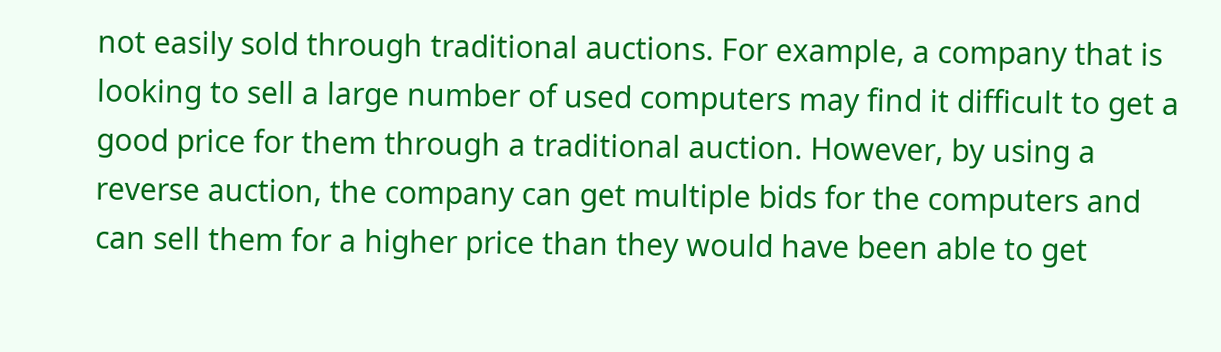not easily sold through traditional auctions. For example, a company that is looking to sell a large number of used computers may find it difficult to get a good price for them through a traditional auction. However, by using a reverse auction, the company can get multiple bids for the computers and can sell them for a higher price than they would have been able to get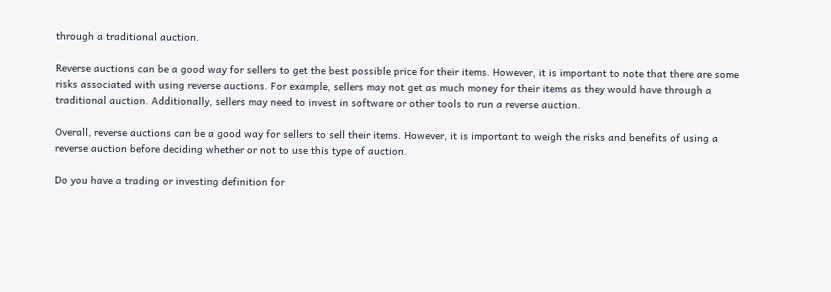through a traditional auction.

Reverse auctions can be a good way for sellers to get the best possible price for their items. However, it is important to note that there are some risks associated with using reverse auctions. For example, sellers may not get as much money for their items as they would have through a traditional auction. Additionally, sellers may need to invest in software or other tools to run a reverse auction.

Overall, reverse auctions can be a good way for sellers to sell their items. However, it is important to weigh the risks and benefits of using a reverse auction before deciding whether or not to use this type of auction.

Do you have a trading or investing definition for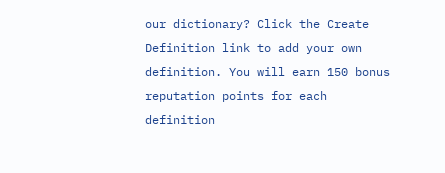our dictionary? Click the Create Definition link to add your own definition. You will earn 150 bonus reputation points for each definition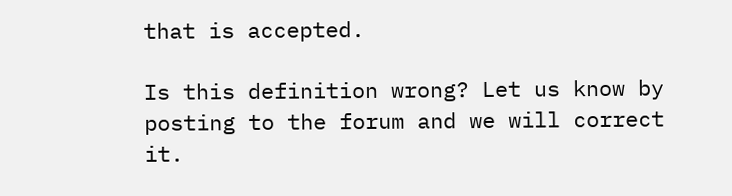that is accepted.

Is this definition wrong? Let us know by posting to the forum and we will correct it.